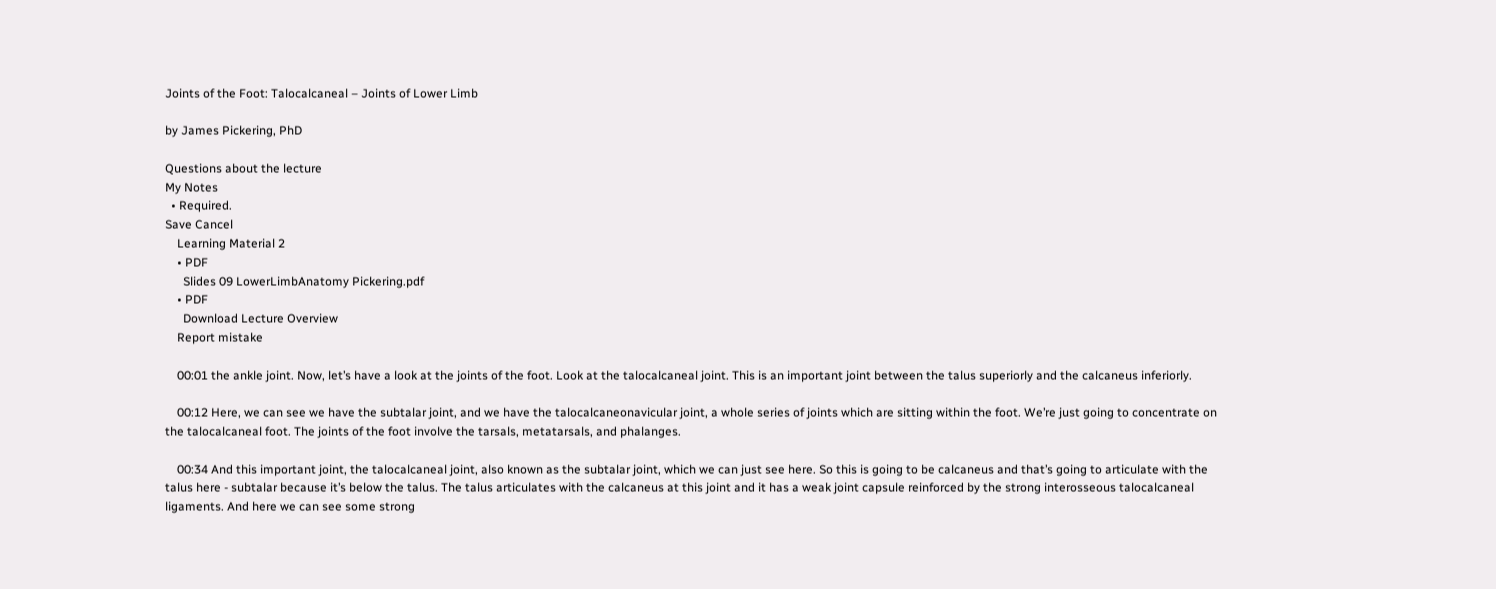Joints of the Foot: Talocalcaneal – Joints of Lower Limb

by James Pickering, PhD

Questions about the lecture
My Notes
  • Required.
Save Cancel
    Learning Material 2
    • PDF
      Slides 09 LowerLimbAnatomy Pickering.pdf
    • PDF
      Download Lecture Overview
    Report mistake

    00:01 the ankle joint. Now, let’s have a look at the joints of the foot. Look at the talocalcaneal joint. This is an important joint between the talus superiorly and the calcaneus inferiorly.

    00:12 Here, we can see we have the subtalar joint, and we have the talocalcaneonavicular joint, a whole series of joints which are sitting within the foot. We’re just going to concentrate on the talocalcaneal foot. The joints of the foot involve the tarsals, metatarsals, and phalanges.

    00:34 And this important joint, the talocalcaneal joint, also known as the subtalar joint, which we can just see here. So this is going to be calcaneus and that’s going to articulate with the talus here - subtalar because it’s below the talus. The talus articulates with the calcaneus at this joint and it has a weak joint capsule reinforced by the strong interosseous talocalcaneal ligaments. And here we can see some strong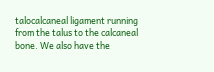talocalcaneal ligament running from the talus to the calcaneal bone. We also have the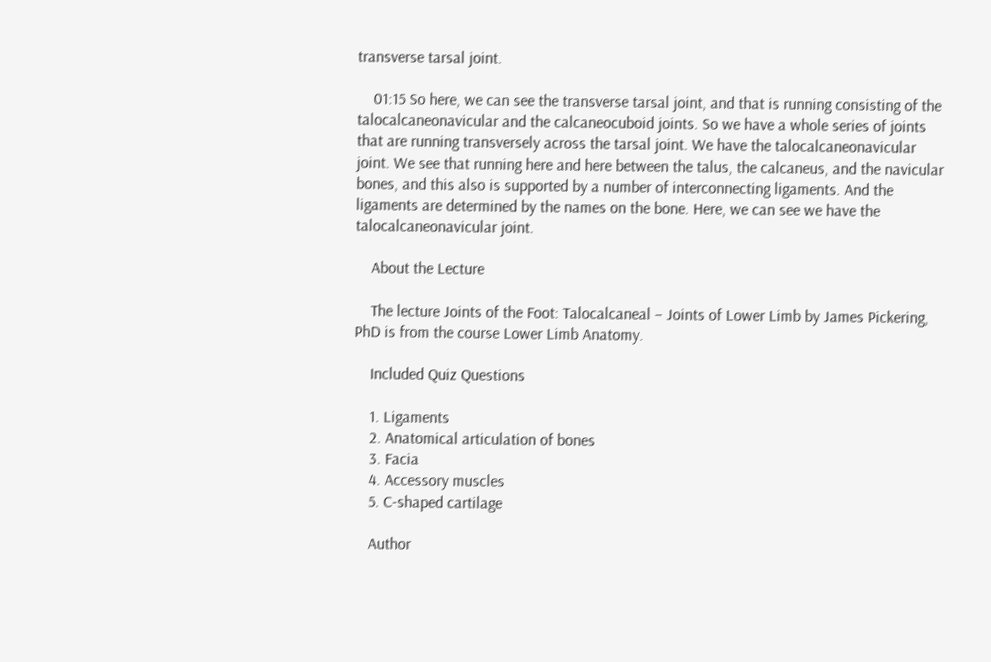transverse tarsal joint.

    01:15 So here, we can see the transverse tarsal joint, and that is running consisting of the talocalcaneonavicular and the calcaneocuboid joints. So we have a whole series of joints that are running transversely across the tarsal joint. We have the talocalcaneonavicular joint. We see that running here and here between the talus, the calcaneus, and the navicular bones, and this also is supported by a number of interconnecting ligaments. And the ligaments are determined by the names on the bone. Here, we can see we have the talocalcaneonavicular joint.

    About the Lecture

    The lecture Joints of the Foot: Talocalcaneal – Joints of Lower Limb by James Pickering, PhD is from the course Lower Limb Anatomy.

    Included Quiz Questions

    1. Ligaments
    2. Anatomical articulation of bones
    3. Facia
    4. Accessory muscles
    5. C-shaped cartilage

    Author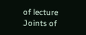of lecture Joints of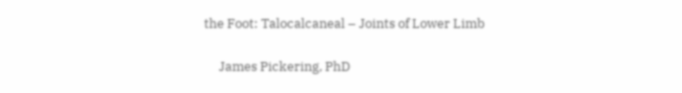the Foot: Talocalcaneal – Joints of Lower Limb

     James Pickering, PhD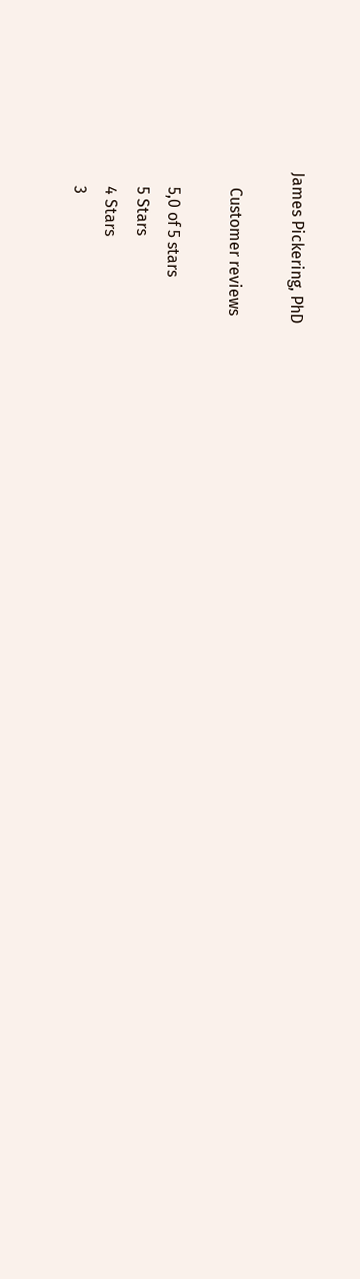James Pickering, PhD

    Customer reviews

    5,0 of 5 stars
    5 Stars
    4 Stars
    3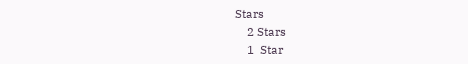Stars
    2 Stars
    1  Star